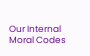Our Internal Moral Codes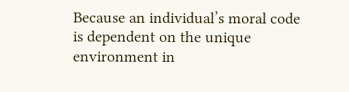Because an individual’s moral code is dependent on the unique environment in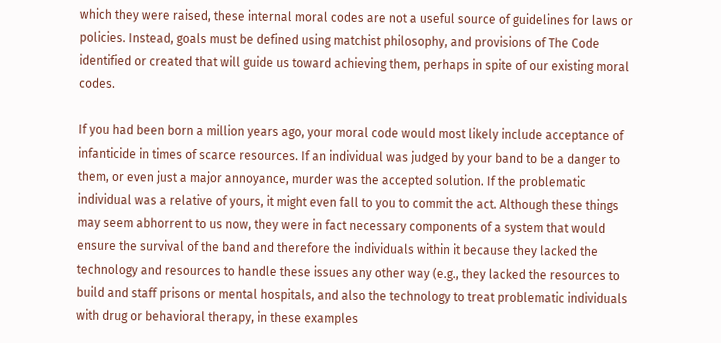which they were raised, these internal moral codes are not a useful source of guidelines for laws or policies. Instead, goals must be defined using matchist philosophy, and provisions of The Code identified or created that will guide us toward achieving them, perhaps in spite of our existing moral codes.

If you had been born a million years ago, your moral code would most likely include acceptance of infanticide in times of scarce resources. If an individual was judged by your band to be a danger to them, or even just a major annoyance, murder was the accepted solution. If the problematic individual was a relative of yours, it might even fall to you to commit the act. Although these things may seem abhorrent to us now, they were in fact necessary components of a system that would ensure the survival of the band and therefore the individuals within it because they lacked the technology and resources to handle these issues any other way (e.g., they lacked the resources to build and staff prisons or mental hospitals, and also the technology to treat problematic individuals with drug or behavioral therapy, in these examples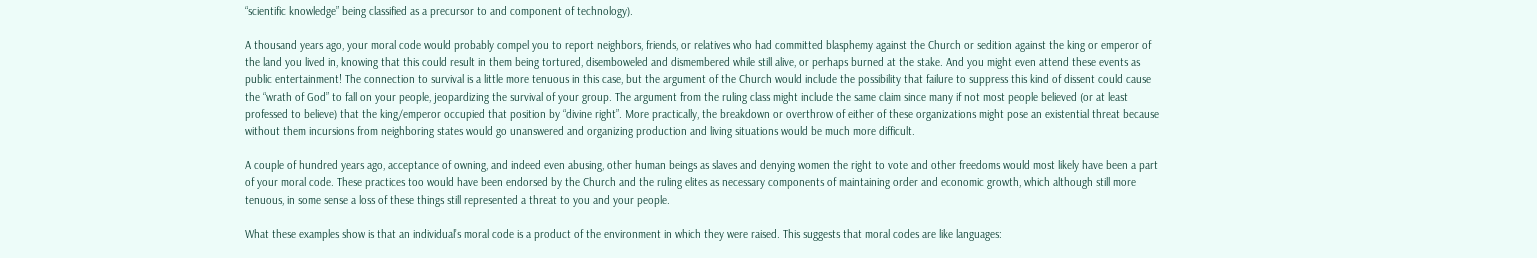“scientific knowledge” being classified as a precursor to and component of technology).

A thousand years ago, your moral code would probably compel you to report neighbors, friends, or relatives who had committed blasphemy against the Church or sedition against the king or emperor of the land you lived in, knowing that this could result in them being tortured, disemboweled and dismembered while still alive, or perhaps burned at the stake. And you might even attend these events as public entertainment! The connection to survival is a little more tenuous in this case, but the argument of the Church would include the possibility that failure to suppress this kind of dissent could cause the “wrath of God” to fall on your people, jeopardizing the survival of your group. The argument from the ruling class might include the same claim since many if not most people believed (or at least professed to believe) that the king/emperor occupied that position by “divine right”. More practically, the breakdown or overthrow of either of these organizations might pose an existential threat because without them incursions from neighboring states would go unanswered and organizing production and living situations would be much more difficult.

A couple of hundred years ago, acceptance of owning, and indeed even abusing, other human beings as slaves and denying women the right to vote and other freedoms would most likely have been a part of your moral code. These practices too would have been endorsed by the Church and the ruling elites as necessary components of maintaining order and economic growth, which although still more tenuous, in some sense a loss of these things still represented a threat to you and your people.

What these examples show is that an individual’s moral code is a product of the environment in which they were raised. This suggests that moral codes are like languages: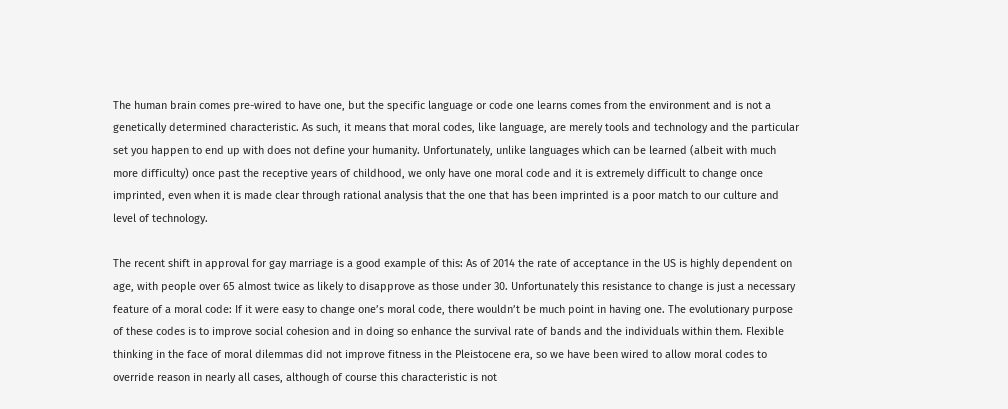The human brain comes pre-wired to have one, but the specific language or code one learns comes from the environment and is not a genetically determined characteristic. As such, it means that moral codes, like language, are merely tools and technology and the particular set you happen to end up with does not define your humanity. Unfortunately, unlike languages which can be learned (albeit with much more difficulty) once past the receptive years of childhood, we only have one moral code and it is extremely difficult to change once imprinted, even when it is made clear through rational analysis that the one that has been imprinted is a poor match to our culture and level of technology.

The recent shift in approval for gay marriage is a good example of this: As of 2014 the rate of acceptance in the US is highly dependent on age, with people over 65 almost twice as likely to disapprove as those under 30. Unfortunately this resistance to change is just a necessary feature of a moral code: If it were easy to change one’s moral code, there wouldn’t be much point in having one. The evolutionary purpose of these codes is to improve social cohesion and in doing so enhance the survival rate of bands and the individuals within them. Flexible thinking in the face of moral dilemmas did not improve fitness in the Pleistocene era, so we have been wired to allow moral codes to override reason in nearly all cases, although of course this characteristic is not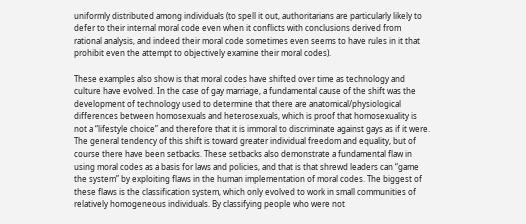uniformly distributed among individuals (to spell it out, authoritarians are particularly likely to defer to their internal moral code even when it conflicts with conclusions derived from rational analysis, and indeed their moral code sometimes even seems to have rules in it that prohibit even the attempt to objectively examine their moral codes).

These examples also show is that moral codes have shifted over time as technology and culture have evolved. In the case of gay marriage, a fundamental cause of the shift was the development of technology used to determine that there are anatomical/physiological differences between homosexuals and heterosexuals, which is proof that homosexuality is not a “lifestyle choice” and therefore that it is immoral to discriminate against gays as if it were. The general tendency of this shift is toward greater individual freedom and equality, but of course there have been setbacks. These setbacks also demonstrate a fundamental flaw in using moral codes as a basis for laws and policies, and that is that shrewd leaders can “game the system” by exploiting flaws in the human implementation of moral codes. The biggest of these flaws is the classification system, which only evolved to work in small communities of relatively homogeneous individuals. By classifying people who were not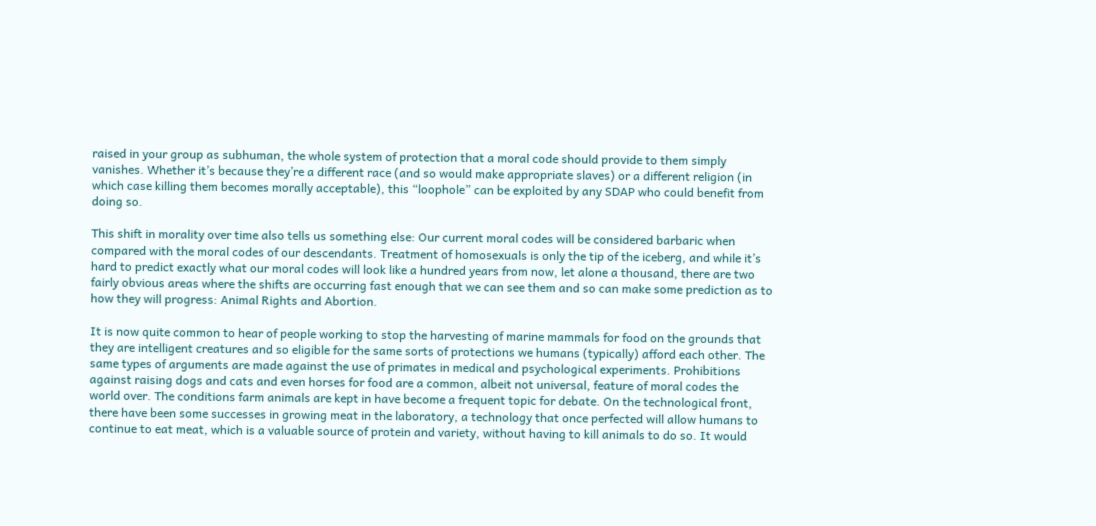raised in your group as subhuman, the whole system of protection that a moral code should provide to them simply vanishes. Whether it’s because they’re a different race (and so would make appropriate slaves) or a different religion (in which case killing them becomes morally acceptable), this “loophole” can be exploited by any SDAP who could benefit from doing so.

This shift in morality over time also tells us something else: Our current moral codes will be considered barbaric when compared with the moral codes of our descendants. Treatment of homosexuals is only the tip of the iceberg, and while it’s hard to predict exactly what our moral codes will look like a hundred years from now, let alone a thousand, there are two fairly obvious areas where the shifts are occurring fast enough that we can see them and so can make some prediction as to how they will progress: Animal Rights and Abortion.

It is now quite common to hear of people working to stop the harvesting of marine mammals for food on the grounds that they are intelligent creatures and so eligible for the same sorts of protections we humans (typically) afford each other. The same types of arguments are made against the use of primates in medical and psychological experiments. Prohibitions against raising dogs and cats and even horses for food are a common, albeit not universal, feature of moral codes the world over. The conditions farm animals are kept in have become a frequent topic for debate. On the technological front, there have been some successes in growing meat in the laboratory, a technology that once perfected will allow humans to continue to eat meat, which is a valuable source of protein and variety, without having to kill animals to do so. It would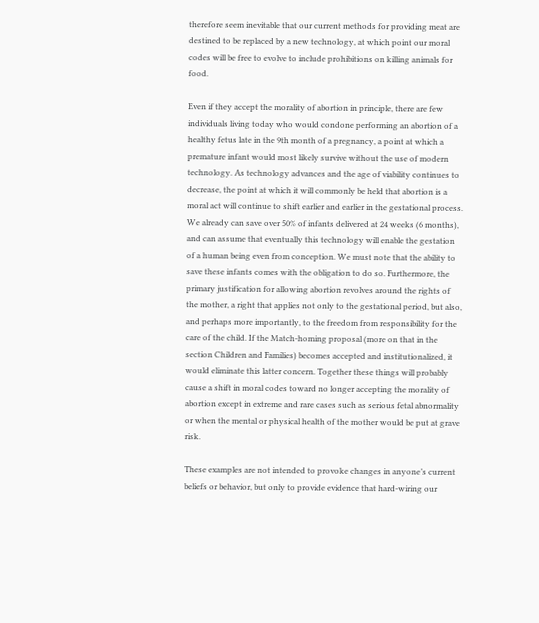therefore seem inevitable that our current methods for providing meat are destined to be replaced by a new technology, at which point our moral codes will be free to evolve to include prohibitions on killing animals for food.

Even if they accept the morality of abortion in principle, there are few individuals living today who would condone performing an abortion of a healthy fetus late in the 9th month of a pregnancy, a point at which a premature infant would most likely survive without the use of modern technology. As technology advances and the age of viability continues to decrease, the point at which it will commonly be held that abortion is a moral act will continue to shift earlier and earlier in the gestational process. We already can save over 50% of infants delivered at 24 weeks (6 months), and can assume that eventually this technology will enable the gestation of a human being even from conception. We must note that the ability to save these infants comes with the obligation to do so. Furthermore, the primary justification for allowing abortion revolves around the rights of the mother, a right that applies not only to the gestational period, but also, and perhaps more importantly, to the freedom from responsibility for the care of the child. If the Match-homing proposal (more on that in the section Children and Families) becomes accepted and institutionalized, it would eliminate this latter concern. Together these things will probably cause a shift in moral codes toward no longer accepting the morality of abortion except in extreme and rare cases such as serious fetal abnormality or when the mental or physical health of the mother would be put at grave risk.

These examples are not intended to provoke changes in anyone’s current beliefs or behavior, but only to provide evidence that hard-wiring our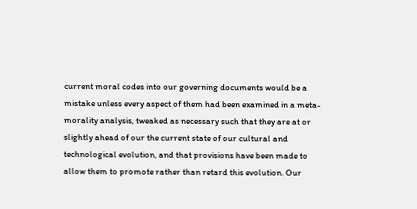current moral codes into our governing documents would be a mistake unless every aspect of them had been examined in a meta-morality analysis, tweaked as necessary such that they are at or slightly ahead of our the current state of our cultural and technological evolution, and that provisions have been made to allow them to promote rather than retard this evolution. Our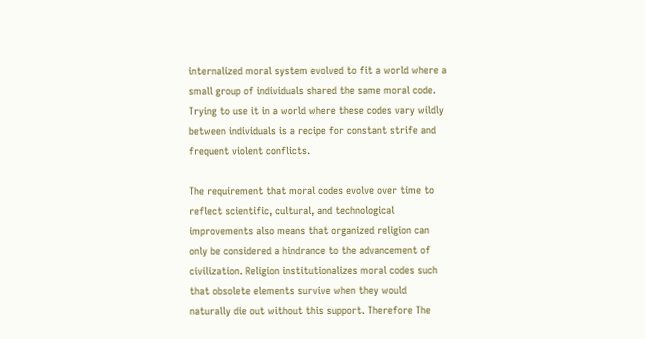internalized moral system evolved to fit a world where a small group of individuals shared the same moral code. Trying to use it in a world where these codes vary wildly between individuals is a recipe for constant strife and frequent violent conflicts.

The requirement that moral codes evolve over time to reflect scientific, cultural, and technological improvements also means that organized religion can only be considered a hindrance to the advancement of civilization. Religion institutionalizes moral codes such that obsolete elements survive when they would naturally die out without this support. Therefore The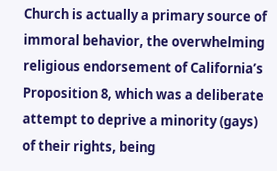Church is actually a primary source of immoral behavior, the overwhelming religious endorsement of California’s Proposition 8, which was a deliberate attempt to deprive a minority (gays) of their rights, being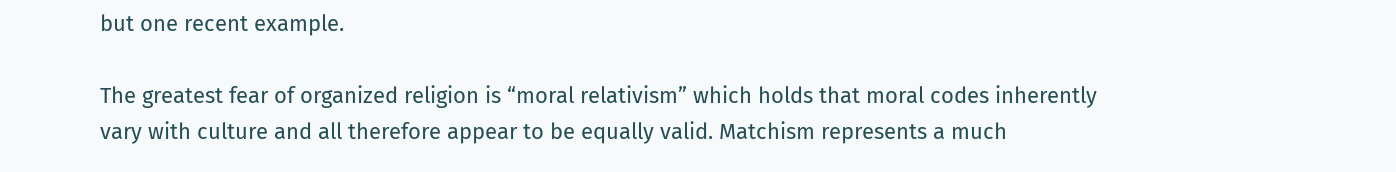but one recent example.

The greatest fear of organized religion is “moral relativism” which holds that moral codes inherently vary with culture and all therefore appear to be equally valid. Matchism represents a much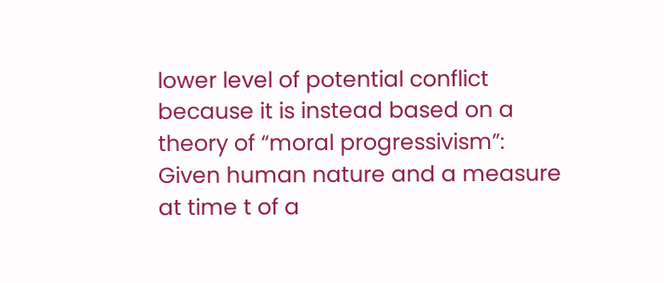lower level of potential conflict because it is instead based on a theory of “moral progressivism”: Given human nature and a measure at time t of a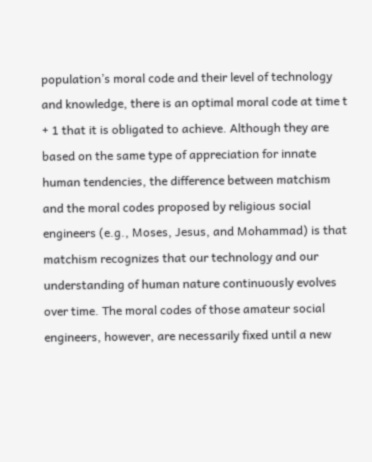population’s moral code and their level of technology and knowledge, there is an optimal moral code at time t + 1 that it is obligated to achieve. Although they are based on the same type of appreciation for innate human tendencies, the difference between matchism and the moral codes proposed by religious social engineers (e.g., Moses, Jesus, and Mohammad) is that matchism recognizes that our technology and our understanding of human nature continuously evolves over time. The moral codes of those amateur social engineers, however, are necessarily fixed until a new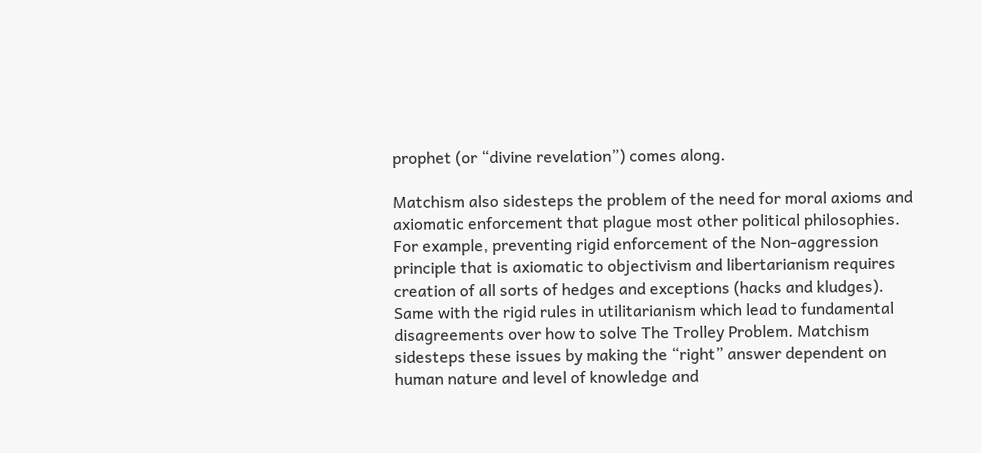prophet (or “divine revelation”) comes along.

Matchism also sidesteps the problem of the need for moral axioms and axiomatic enforcement that plague most other political philosophies. For example, preventing rigid enforcement of the Non-aggression principle that is axiomatic to objectivism and libertarianism requires creation of all sorts of hedges and exceptions (hacks and kludges). Same with the rigid rules in utilitarianism which lead to fundamental disagreements over how to solve The Trolley Problem. Matchism sidesteps these issues by making the “right” answer dependent on human nature and level of knowledge and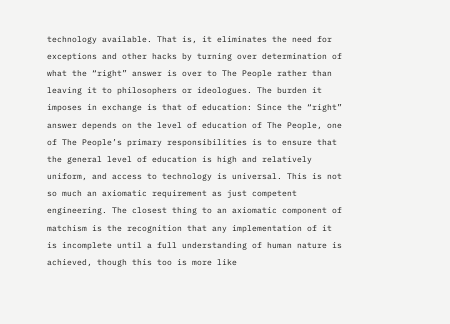technology available. That is, it eliminates the need for exceptions and other hacks by turning over determination of what the “right” answer is over to The People rather than leaving it to philosophers or ideologues. The burden it imposes in exchange is that of education: Since the “right” answer depends on the level of education of The People, one of The People’s primary responsibilities is to ensure that the general level of education is high and relatively uniform, and access to technology is universal. This is not so much an axiomatic requirement as just competent engineering. The closest thing to an axiomatic component of matchism is the recognition that any implementation of it is incomplete until a full understanding of human nature is achieved, though this too is more like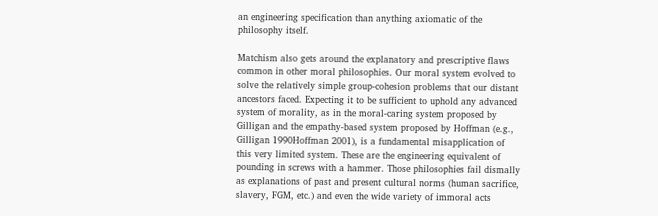an engineering specification than anything axiomatic of the philosophy itself.

Matchism also gets around the explanatory and prescriptive flaws common in other moral philosophies. Our moral system evolved to solve the relatively simple group-cohesion problems that our distant ancestors faced. Expecting it to be sufficient to uphold any advanced system of morality, as in the moral-caring system proposed by Gilligan and the empathy-based system proposed by Hoffman (e.g., Gilligan 1990Hoffman 2001), is a fundamental misapplication of this very limited system. These are the engineering equivalent of pounding in screws with a hammer. Those philosophies fail dismally as explanations of past and present cultural norms (human sacrifice, slavery, FGM, etc.) and even the wide variety of immoral acts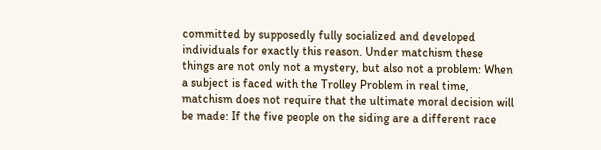committed by supposedly fully socialized and developed individuals for exactly this reason. Under matchism these things are not only not a mystery, but also not a problem: When a subject is faced with the Trolley Problem in real time, matchism does not require that the ultimate moral decision will be made: If the five people on the siding are a different race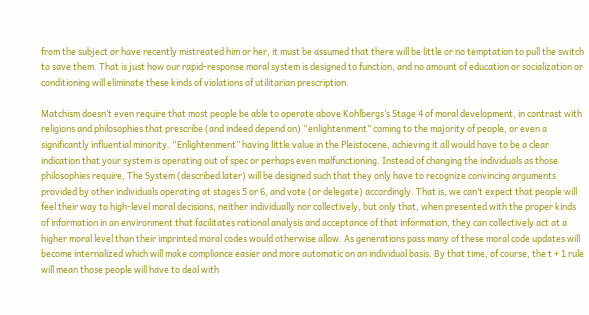from the subject or have recently mistreated him or her, it must be assumed that there will be little or no temptation to pull the switch to save them. That is just how our rapid-response moral system is designed to function, and no amount of education or socialization or conditioning will eliminate these kinds of violations of utilitarian prescription.

Matchism doesn’t even require that most people be able to operate above Kohlbergs’s Stage 4 of moral development, in contrast with religions and philosophies that prescribe (and indeed depend on) “enlightenment” coming to the majority of people, or even a significantly influential minority. “Enlightenment” having little value in the Pleistocene, achieving it all would have to be a clear indication that your system is operating out of spec or perhaps even malfunctioning. Instead of changing the individuals as those philosophies require, The System (described later) will be designed such that they only have to recognize convincing arguments provided by other individuals operating at stages 5 or 6, and vote (or delegate) accordingly. That is, we can’t expect that people will feel their way to high-level moral decisions, neither individually nor collectively, but only that, when presented with the proper kinds of information in an environment that facilitates rational analysis and acceptance of that information, they can collectively act at a higher moral level than their imprinted moral codes would otherwise allow. As generations pass many of these moral code updates will become internalized which will make compliance easier and more automatic on an individual basis. By that time, of course, the t + 1 rule will mean those people will have to deal with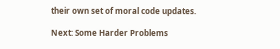their own set of moral code updates.

Next: Some Harder Problems